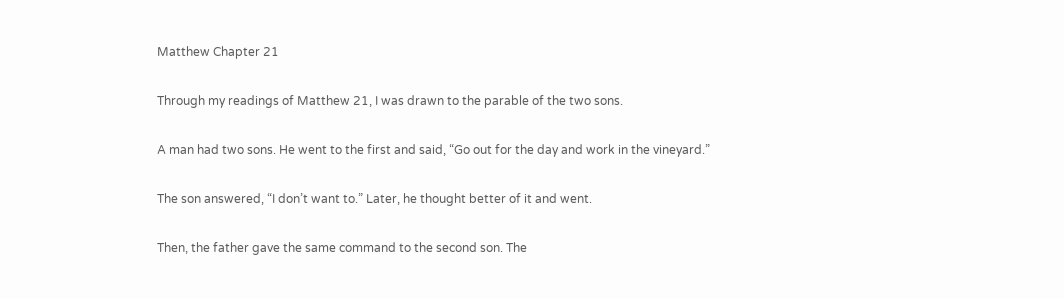Matthew Chapter 21

Through my readings of Matthew 21, I was drawn to the parable of the two sons.

A man had two sons. He went to the first and said, “Go out for the day and work in the vineyard.”

The son answered, “I don’t want to.” Later, he thought better of it and went.

Then, the father gave the same command to the second son. The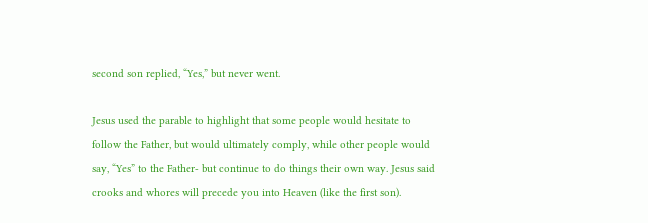second son replied, “Yes,” but never went.

Jesus used the parable to highlight that some people would hesitate to follow the Father, but would ultimately comply, while other people would say, “Yes” to the Father- but continue to do things their own way. Jesus said crooks and whores will precede you into Heaven (like the first son).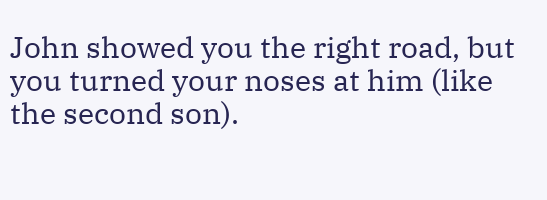John showed you the right road, but you turned your noses at him (like the second son).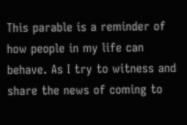This parable is a reminder of how people in my life can behave. As I try to witness and share the news of coming to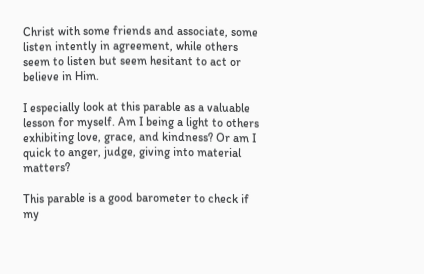Christ with some friends and associate, some listen intently in agreement, while others seem to listen but seem hesitant to act or believe in Him.

I especially look at this parable as a valuable lesson for myself. Am I being a light to others exhibiting love, grace, and kindness? Or am I quick to anger, judge, giving into material matters?

This parable is a good barometer to check if my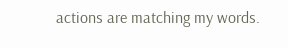actions are matching my words.